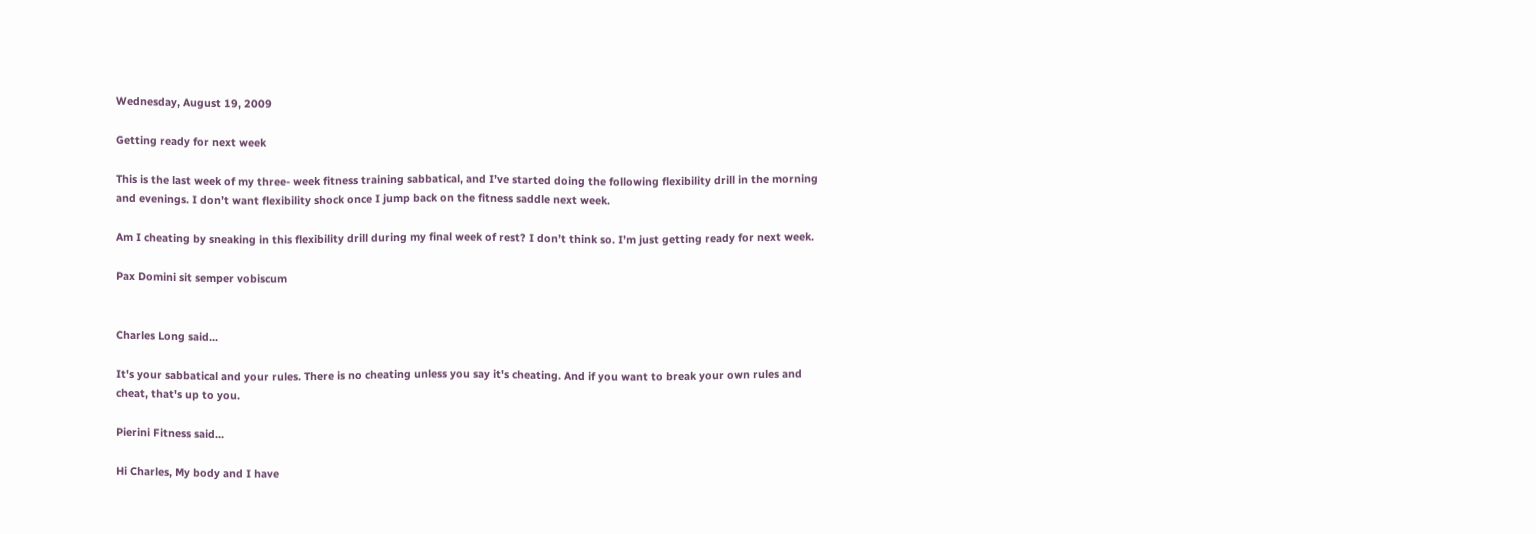Wednesday, August 19, 2009

Getting ready for next week

This is the last week of my three- week fitness training sabbatical, and I’ve started doing the following flexibility drill in the morning and evenings. I don’t want flexibility shock once I jump back on the fitness saddle next week.

Am I cheating by sneaking in this flexibility drill during my final week of rest? I don’t think so. I’m just getting ready for next week.

Pax Domini sit semper vobiscum


Charles Long said...

It's your sabbatical and your rules. There is no cheating unless you say it's cheating. And if you want to break your own rules and cheat, that's up to you.

Pierini Fitness said...

Hi Charles, My body and I have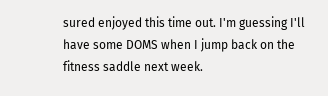sured enjoyed this time out. I'm guessing I'll have some DOMS when I jump back on the fitness saddle next week.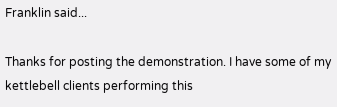Franklin said...

Thanks for posting the demonstration. I have some of my kettlebell clients performing this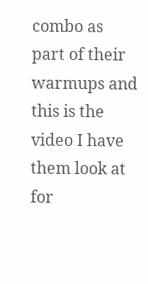combo as part of their warmups and this is the video I have them look at for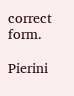correct form.

Pierini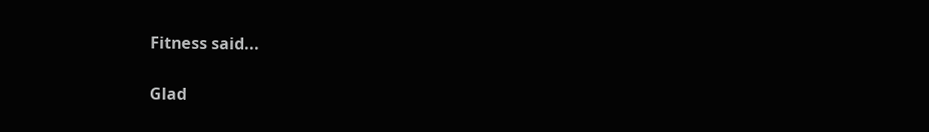Fitness said...

Glad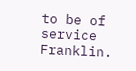to be of service Franklin.